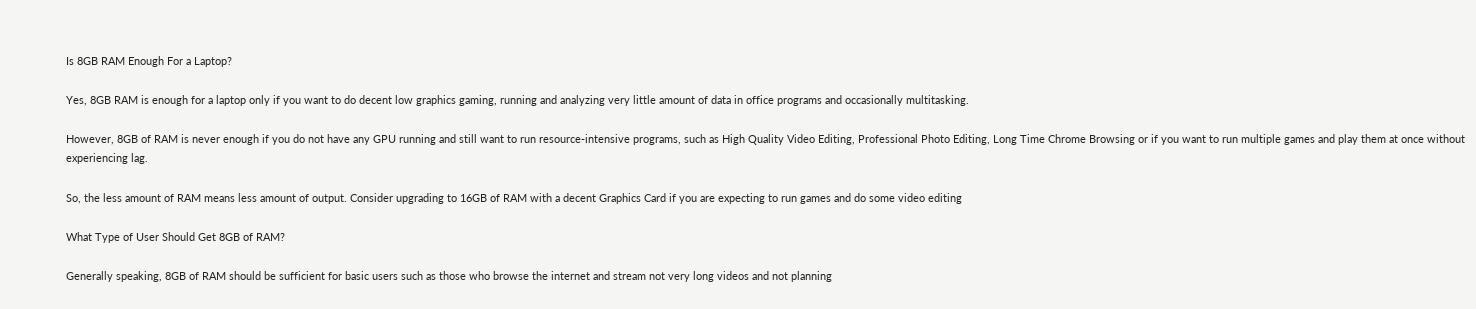Is 8GB RAM Enough For a Laptop?

Yes, 8GB RAM is enough for a laptop only if you want to do decent low graphics gaming, running and analyzing very little amount of data in office programs and occasionally multitasking.

However, 8GB of RAM is never enough if you do not have any GPU running and still want to run resource-intensive programs, such as High Quality Video Editing, Professional Photo Editing, Long Time Chrome Browsing or if you want to run multiple games and play them at once without experiencing lag.

So, the less amount of RAM means less amount of output. Consider upgrading to 16GB of RAM with a decent Graphics Card if you are expecting to run games and do some video editing

What Type of User Should Get 8GB of RAM?

Generally speaking, 8GB of RAM should be sufficient for basic users such as those who browse the internet and stream not very long videos and not planning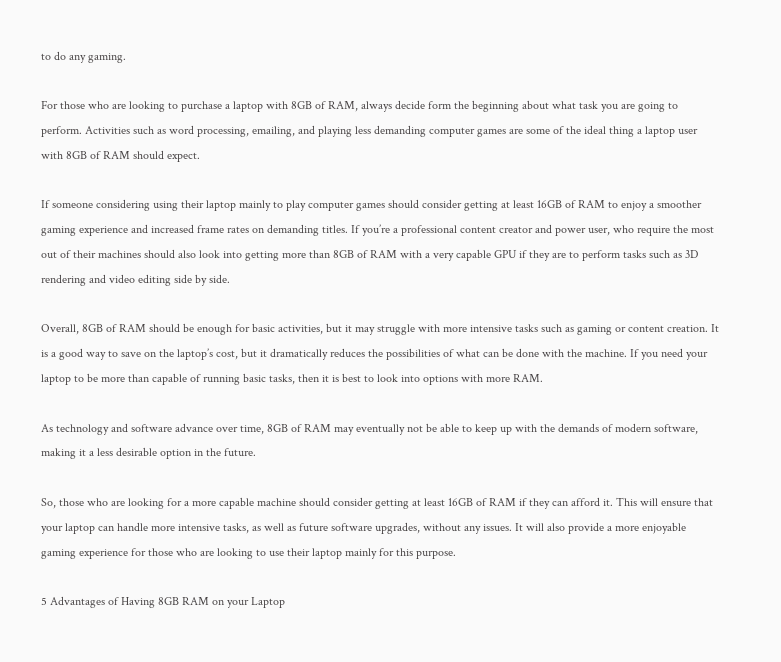to do any gaming.

For those who are looking to purchase a laptop with 8GB of RAM, always decide form the beginning about what task you are going to perform. Activities such as word processing, emailing, and playing less demanding computer games are some of the ideal thing a laptop user with 8GB of RAM should expect.

If someone considering using their laptop mainly to play computer games should consider getting at least 16GB of RAM to enjoy a smoother gaming experience and increased frame rates on demanding titles. If you’re a professional content creator and power user, who require the most out of their machines should also look into getting more than 8GB of RAM with a very capable GPU if they are to perform tasks such as 3D rendering and video editing side by side.

Overall, 8GB of RAM should be enough for basic activities, but it may struggle with more intensive tasks such as gaming or content creation. It is a good way to save on the laptop’s cost, but it dramatically reduces the possibilities of what can be done with the machine. If you need your laptop to be more than capable of running basic tasks, then it is best to look into options with more RAM.

As technology and software advance over time, 8GB of RAM may eventually not be able to keep up with the demands of modern software, making it a less desirable option in the future.

So, those who are looking for a more capable machine should consider getting at least 16GB of RAM if they can afford it. This will ensure that your laptop can handle more intensive tasks, as well as future software upgrades, without any issues. It will also provide a more enjoyable gaming experience for those who are looking to use their laptop mainly for this purpose.

5 Advantages of Having 8GB RAM on your Laptop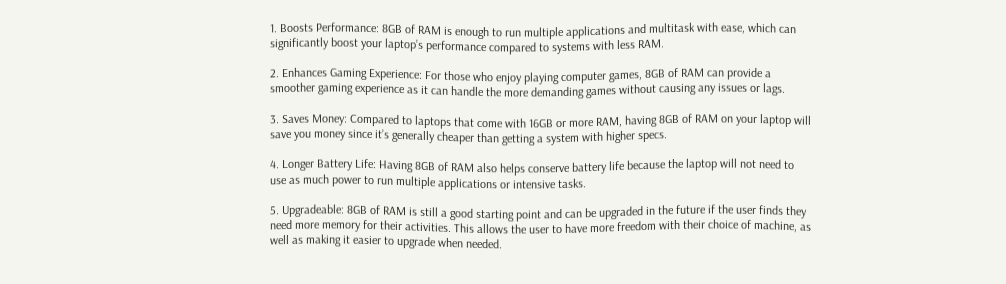1. Boosts Performance: 8GB of RAM is enough to run multiple applications and multitask with ease, which can significantly boost your laptop’s performance compared to systems with less RAM.

2. Enhances Gaming Experience: For those who enjoy playing computer games, 8GB of RAM can provide a smoother gaming experience as it can handle the more demanding games without causing any issues or lags.

3. Saves Money: Compared to laptops that come with 16GB or more RAM, having 8GB of RAM on your laptop will save you money since it’s generally cheaper than getting a system with higher specs.

4. Longer Battery Life: Having 8GB of RAM also helps conserve battery life because the laptop will not need to use as much power to run multiple applications or intensive tasks.

5. Upgradeable: 8GB of RAM is still a good starting point and can be upgraded in the future if the user finds they need more memory for their activities. This allows the user to have more freedom with their choice of machine, as well as making it easier to upgrade when needed.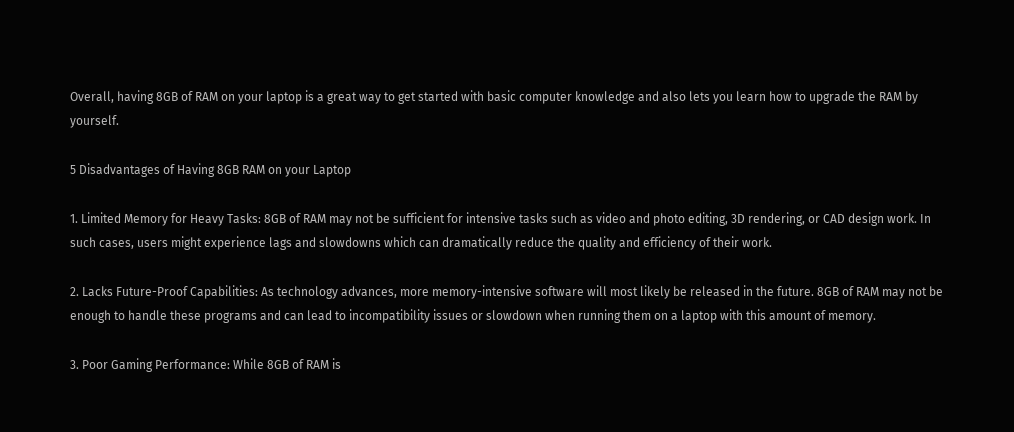Overall, having 8GB of RAM on your laptop is a great way to get started with basic computer knowledge and also lets you learn how to upgrade the RAM by yourself.

5 Disadvantages of Having 8GB RAM on your Laptop

1. Limited Memory for Heavy Tasks: 8GB of RAM may not be sufficient for intensive tasks such as video and photo editing, 3D rendering, or CAD design work. In such cases, users might experience lags and slowdowns which can dramatically reduce the quality and efficiency of their work.

2. Lacks Future-Proof Capabilities: As technology advances, more memory-intensive software will most likely be released in the future. 8GB of RAM may not be enough to handle these programs and can lead to incompatibility issues or slowdown when running them on a laptop with this amount of memory.

3. Poor Gaming Performance: While 8GB of RAM is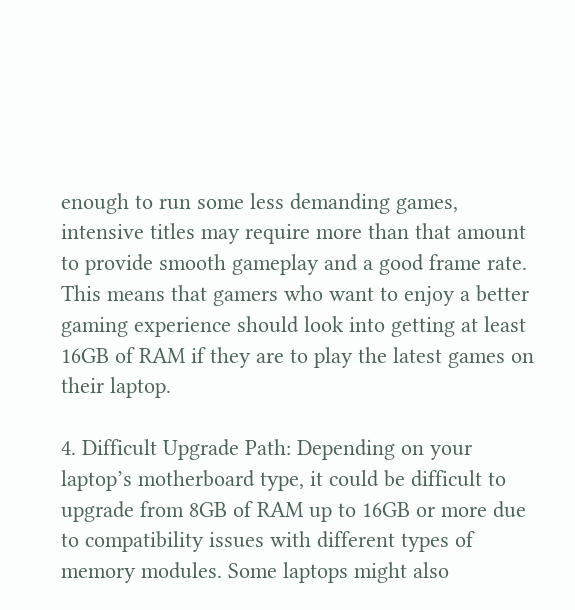enough to run some less demanding games, intensive titles may require more than that amount to provide smooth gameplay and a good frame rate. This means that gamers who want to enjoy a better gaming experience should look into getting at least 16GB of RAM if they are to play the latest games on their laptop.

4. Difficult Upgrade Path: Depending on your laptop’s motherboard type, it could be difficult to upgrade from 8GB of RAM up to 16GB or more due to compatibility issues with different types of memory modules. Some laptops might also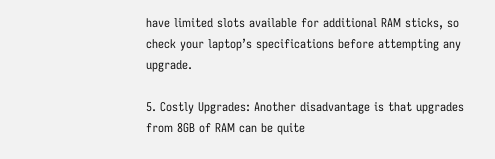have limited slots available for additional RAM sticks, so check your laptop’s specifications before attempting any upgrade.

5. Costly Upgrades: Another disadvantage is that upgrades from 8GB of RAM can be quite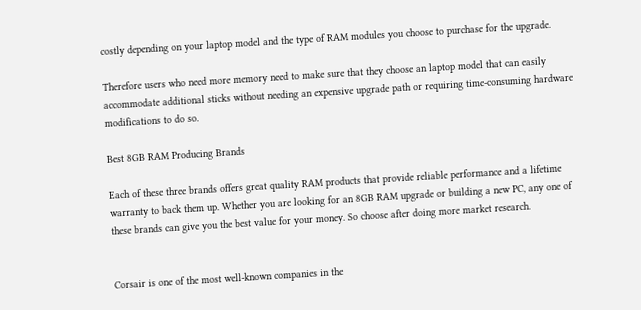costly depending on your laptop model and the type of RAM modules you choose to purchase for the upgrade.

Therefore users who need more memory need to make sure that they choose an laptop model that can easily accommodate additional sticks without needing an expensive upgrade path or requiring time-consuming hardware modifications to do so.

Best 8GB RAM Producing Brands

Each of these three brands offers great quality RAM products that provide reliable performance and a lifetime warranty to back them up. Whether you are looking for an 8GB RAM upgrade or building a new PC, any one of these brands can give you the best value for your money. So choose after doing more market research.


Corsair is one of the most well-known companies in the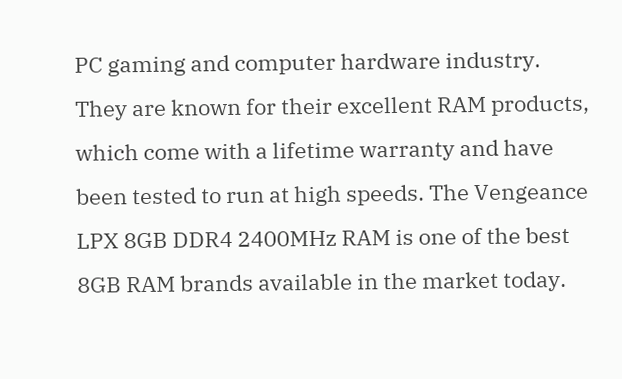PC gaming and computer hardware industry. They are known for their excellent RAM products, which come with a lifetime warranty and have been tested to run at high speeds. The Vengeance LPX 8GB DDR4 2400MHz RAM is one of the best 8GB RAM brands available in the market today.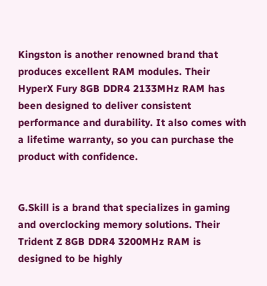Kingston is another renowned brand that produces excellent RAM modules. Their HyperX Fury 8GB DDR4 2133MHz RAM has been designed to deliver consistent performance and durability. It also comes with a lifetime warranty, so you can purchase the product with confidence.


G.Skill is a brand that specializes in gaming and overclocking memory solutions. Their Trident Z 8GB DDR4 3200MHz RAM is designed to be highly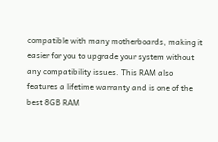compatible with many motherboards, making it easier for you to upgrade your system without any compatibility issues. This RAM also features a lifetime warranty and is one of the best 8GB RAM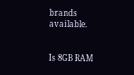brands available.


Is 8GB RAM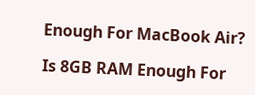Enough For MacBook Air?

Is 8GB RAM Enough For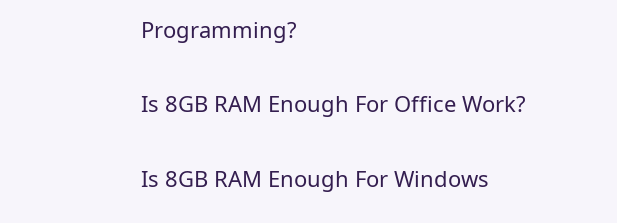Programming?

Is 8GB RAM Enough For Office Work?

Is 8GB RAM Enough For Windows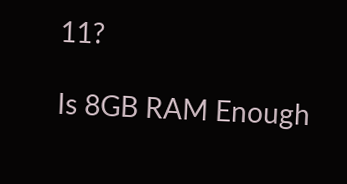11?

Is 8GB RAM Enough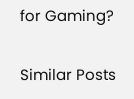for Gaming?

Similar Posts